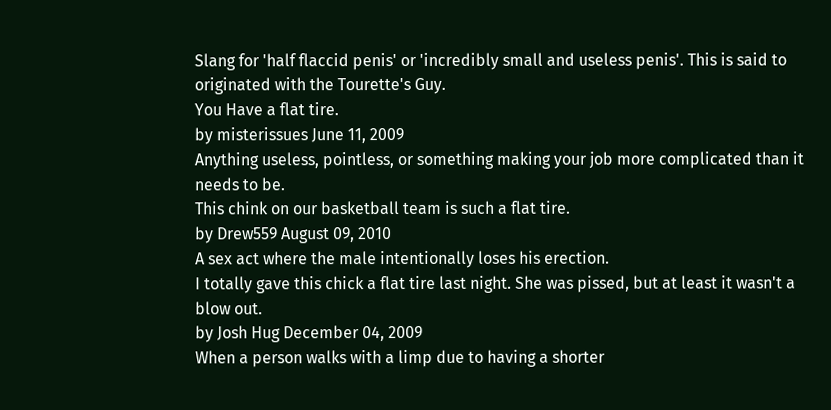Slang for 'half flaccid penis' or 'incredibly small and useless penis'. This is said to originated with the Tourette's Guy.
You Have a flat tire.
by misterissues June 11, 2009
Anything useless, pointless, or something making your job more complicated than it needs to be.
This chink on our basketball team is such a flat tire.
by Drew559 August 09, 2010
A sex act where the male intentionally loses his erection.
I totally gave this chick a flat tire last night. She was pissed, but at least it wasn't a blow out.
by Josh Hug December 04, 2009
When a person walks with a limp due to having a shorter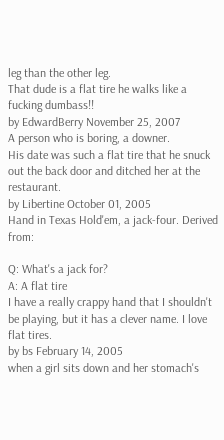leg than the other leg.
That dude is a flat tire he walks like a fucking dumbass!!
by EdwardBerry November 25, 2007
A person who is boring, a downer.
His date was such a flat tire that he snuck out the back door and ditched her at the restaurant.
by Libertine October 01, 2005
Hand in Texas Hold'em, a jack-four. Derived from:

Q: What's a jack for?
A: A flat tire
I have a really crappy hand that I shouldn't be playing, but it has a clever name. I love flat tires.
by bs February 14, 2005
when a girl sits down and her stomach's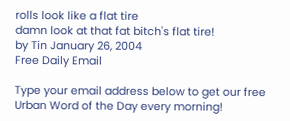rolls look like a flat tire
damn look at that fat bitch's flat tire!
by Tin January 26, 2004
Free Daily Email

Type your email address below to get our free Urban Word of the Day every morning!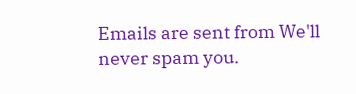Emails are sent from We'll never spam you.